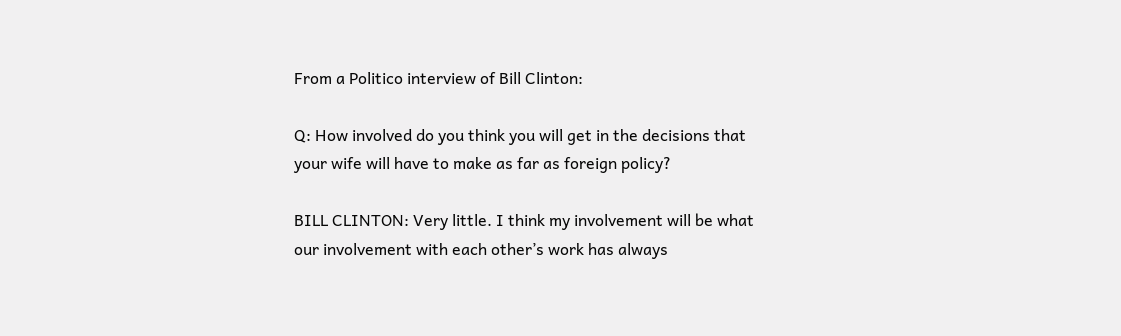From a Politico interview of Bill Clinton:

Q: How involved do you think you will get in the decisions that your wife will have to make as far as foreign policy?

BILL CLINTON: Very little. I think my involvement will be what our involvement with each other’s work has always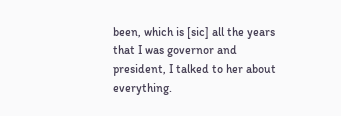been, which is [sic] all the years that I was governor and president, I talked to her about everything.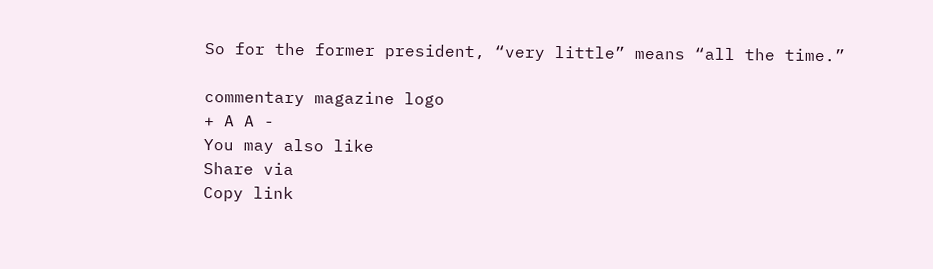So for the former president, “very little” means “all the time.”

commentary magazine logo
+ A A -
You may also like
Share via
Copy link